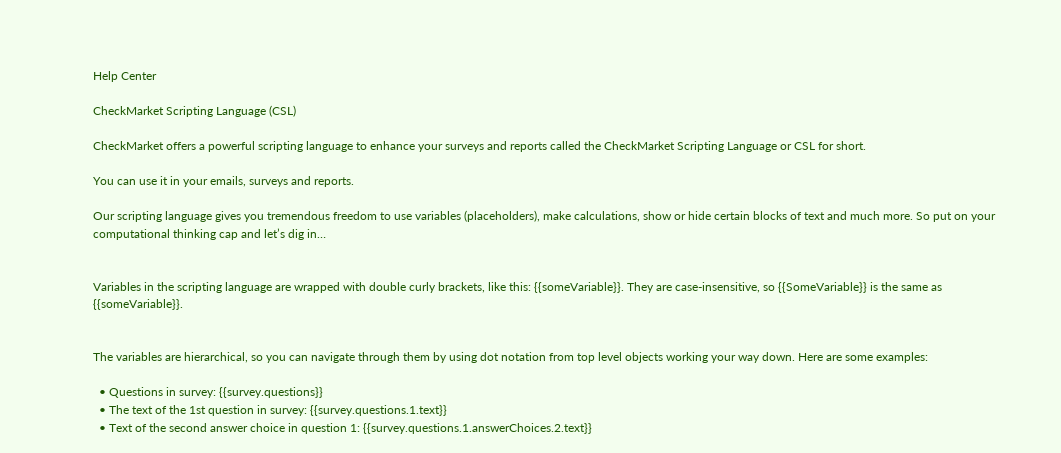Help Center

CheckMarket Scripting Language (CSL)

CheckMarket offers a powerful scripting language to enhance your surveys and reports called the CheckMarket Scripting Language or CSL for short.

You can use it in your emails, surveys and reports.

Our scripting language gives you tremendous freedom to use variables (placeholders), make calculations, show or hide certain blocks of text and much more. So put on your computational thinking cap and let’s dig in…


Variables in the scripting language are wrapped with double curly brackets, like this: {{someVariable}}. They are case-insensitive, so {{SomeVariable}} is the same as {{someVariable}}.


The variables are hierarchical, so you can navigate through them by using dot notation from top level objects working your way down. Here are some examples:

  • Questions in survey: {{survey.questions}}
  • The text of the 1st question in survey: {{survey.questions.1.text}}
  • Text of the second answer choice in question 1: {{survey.questions.1.answerChoices.2.text}}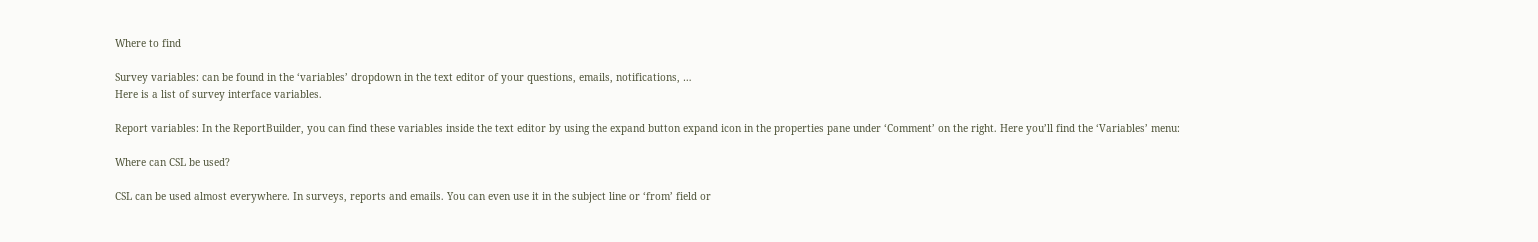Where to find

Survey variables: can be found in the ‘variables’ dropdown in the text editor of your questions, emails, notifications, …
Here is a list of survey interface variables.

Report variables: In the ReportBuilder, you can find these variables inside the text editor by using the expand button expand icon in the properties pane under ‘Comment’ on the right. Here you’ll find the ‘Variables’ menu:

Where can CSL be used?

CSL can be used almost everywhere. In surveys, reports and emails. You can even use it in the subject line or ‘from’ field or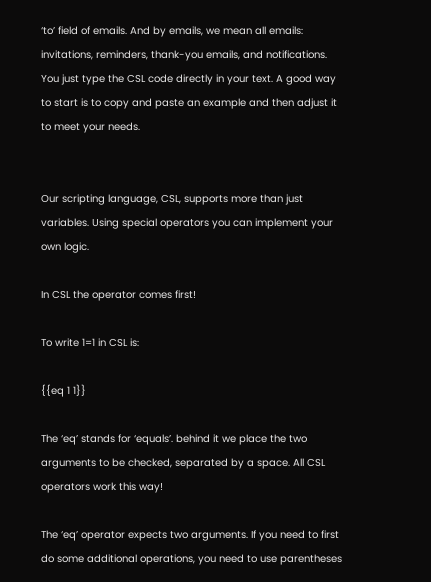‘to’ field of emails. And by emails, we mean all emails: invitations, reminders, thank-you emails, and notifications. You just type the CSL code directly in your text. A good way to start is to copy and paste an example and then adjust it to meet your needs.


Our scripting language, CSL, supports more than just variables. Using special operators you can implement your own logic.

In CSL the operator comes first!

To write 1=1 in CSL is:

{{eq 1 1}}

The ‘eq’ stands for ‘equals’. behind it we place the two arguments to be checked, separated by a space. All CSL operators work this way!

The ‘eq’ operator expects two arguments. If you need to first do some additional operations, you need to use parentheses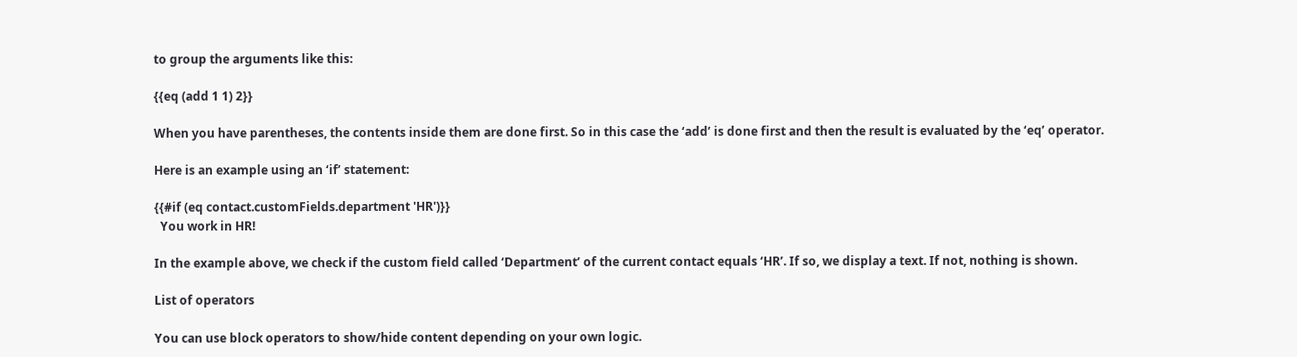to group the arguments like this:

{{eq (add 1 1) 2}}

When you have parentheses, the contents inside them are done first. So in this case the ‘add’ is done first and then the result is evaluated by the ‘eq’ operator.

Here is an example using an ‘if’ statement:

{{#if (eq contact.customFields.department 'HR')}}
  You work in HR!

In the example above, we check if the custom field called ‘Department’ of the current contact equals ‘HR’. If so, we display a text. If not, nothing is shown.

List of operators

You can use block operators to show/hide content depending on your own logic.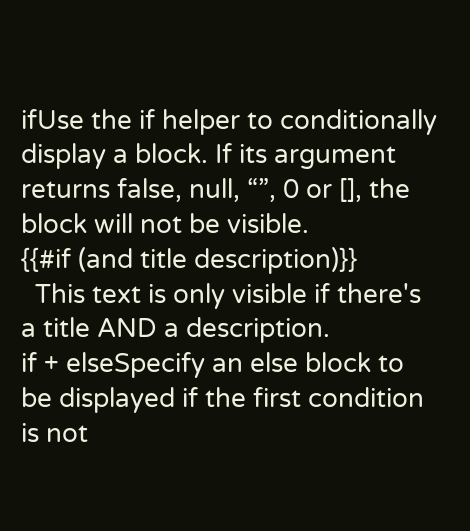ifUse the if helper to conditionally display a block. If its argument returns false, null, “”, 0 or [], the block will not be visible.
{{#if (and title description)}}
  This text is only visible if there's a title AND a description.
if + elseSpecify an else block to be displayed if the first condition is not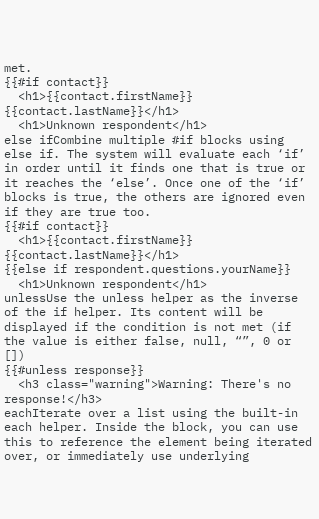met.
{{#if contact}}
  <h1>{{contact.firstName}} {{contact.lastName}}</h1>
  <h1>Unknown respondent</h1>
else ifCombine multiple #if blocks using else if. The system will evaluate each ‘if’ in order until it finds one that is true or it reaches the ‘else’. Once one of the ‘if’ blocks is true, the others are ignored even if they are true too.
{{#if contact}}
  <h1>{{contact.firstName}} {{contact.lastName}}</h1>
{{else if respondent.questions.yourName}}
  <h1>Unknown respondent</h1>
unlessUse the unless helper as the inverse of the if helper. Its content will be displayed if the condition is not met (if the value is either false, null, “”, 0 or [])
{{#unless response}}
  <h3 class="warning">Warning: There's no response!</h3>
eachIterate over a list using the built-in each helper. Inside the block, you can use this to reference the element being iterated over, or immediately use underlying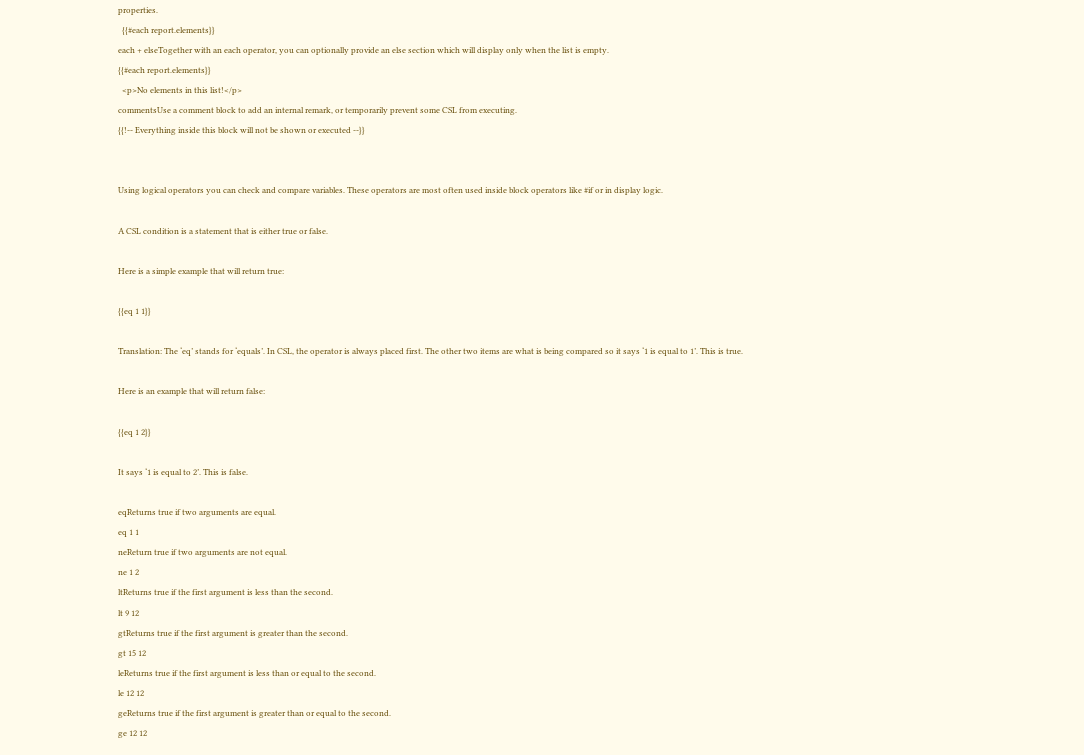properties.
  {{#each report.elements}}
each + elseTogether with an each operator, you can optionally provide an else section which will display only when the list is empty.
{{#each report.elements}}
  <p>No elements in this list!</p>
commentsUse a comment block to add an internal remark, or temporarily prevent some CSL from executing.
{{!-- Everything inside this block will not be shown or executed --}}


Using logical operators you can check and compare variables. These operators are most often used inside block operators like #if or in display logic.

A CSL condition is a statement that is either true or false.

Here is a simple example that will return true:

{{eq 1 1}}

Translation: The ‘eq’ stands for ‘equals’. In CSL, the operator is always placed first. The other two items are what is being compared so it says ‘1 is equal to 1’. This is true.

Here is an example that will return false:

{{eq 1 2}}

It says ‘1 is equal to 2’. This is false.

eqReturns true if two arguments are equal.
eq 1 1
neReturn true if two arguments are not equal.
ne 1 2
ltReturns true if the first argument is less than the second.
lt 9 12
gtReturns true if the first argument is greater than the second.
gt 15 12
leReturns true if the first argument is less than or equal to the second.
le 12 12
geReturns true if the first argument is greater than or equal to the second.
ge 12 12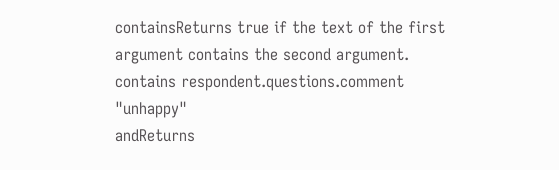containsReturns true if the text of the first argument contains the second argument.
contains respondent.questions.comment "unhappy"
andReturns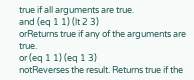true if all arguments are true.
and (eq 1 1) (lt 2 3)
orReturns true if any of the arguments are true.
or (eq 1 1) (eq 1 3)
notReverses the result. Returns true if the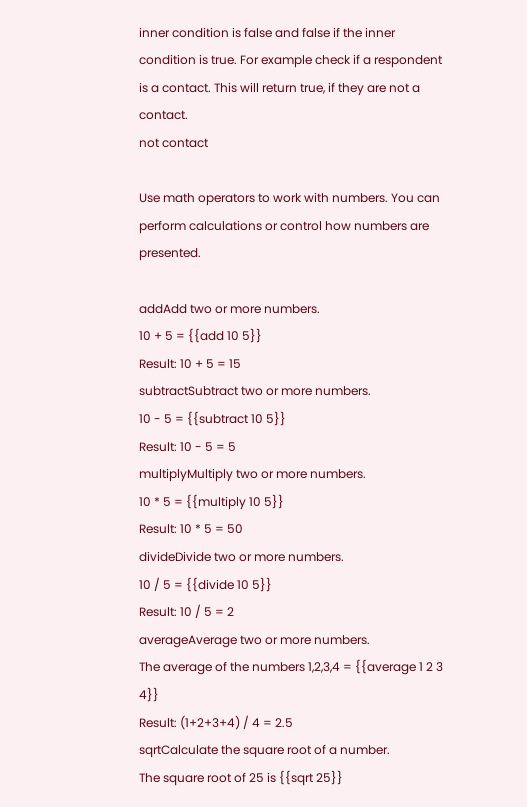inner condition is false and false if the inner condition is true. For example check if a respondent is a contact. This will return true, if they are not a contact.
not contact

Use math operators to work with numbers. You can perform calculations or control how numbers are presented.

addAdd two or more numbers.
10 + 5 = {{add 10 5}}
Result: 10 + 5 = 15
subtractSubtract two or more numbers.
10 - 5 = {{subtract 10 5}}
Result: 10 - 5 = 5
multiplyMultiply two or more numbers.
10 * 5 = {{multiply 10 5}}
Result: 10 * 5 = 50
divideDivide two or more numbers.
10 / 5 = {{divide 10 5}}
Result: 10 / 5 = 2
averageAverage two or more numbers.
The average of the numbers 1,2,3,4 = {{average 1 2 3 4}}
Result: (1+2+3+4) / 4 = 2.5
sqrtCalculate the square root of a number.
The square root of 25 is {{sqrt 25}}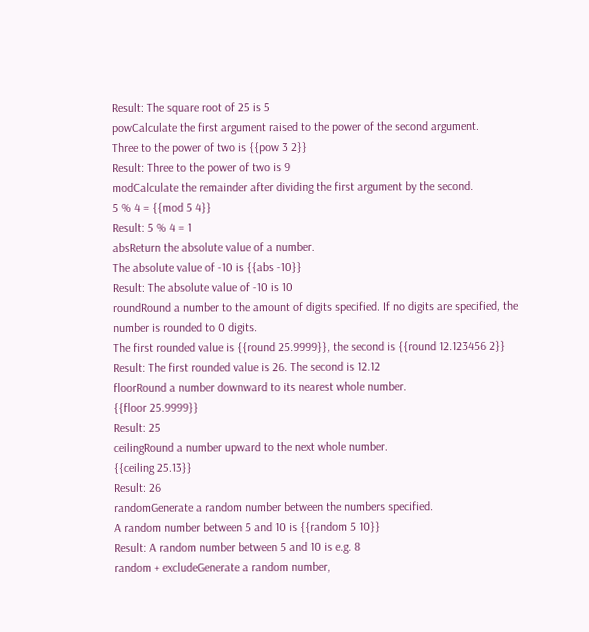Result: The square root of 25 is 5
powCalculate the first argument raised to the power of the second argument.
Three to the power of two is {{pow 3 2}}
Result: Three to the power of two is 9
modCalculate the remainder after dividing the first argument by the second.
5 % 4 = {{mod 5 4}}
Result: 5 % 4 = 1
absReturn the absolute value of a number.
The absolute value of -10 is {{abs -10}}
Result: The absolute value of -10 is 10
roundRound a number to the amount of digits specified. If no digits are specified, the number is rounded to 0 digits.
The first rounded value is {{round 25.9999}}, the second is {{round 12.123456 2}}
Result: The first rounded value is 26. The second is 12.12
floorRound a number downward to its nearest whole number.
{{floor 25.9999}}
Result: 25
ceilingRound a number upward to the next whole number.
{{ceiling 25.13}}
Result: 26
randomGenerate a random number between the numbers specified.
A random number between 5 and 10 is {{random 5 10}}
Result: A random number between 5 and 10 is e.g. 8
random + excludeGenerate a random number,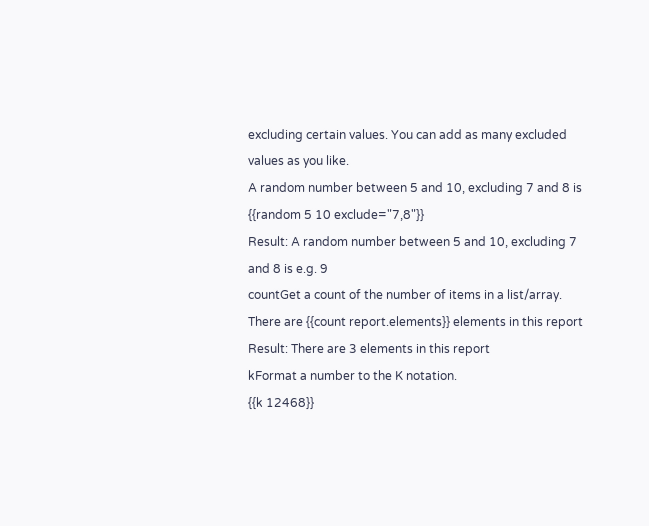excluding certain values. You can add as many excluded values as you like.
A random number between 5 and 10, excluding 7 and 8 is {{random 5 10 exclude="7,8"}}
Result: A random number between 5 and 10, excluding 7 and 8 is e.g. 9
countGet a count of the number of items in a list/array.
There are {{count report.elements}} elements in this report
Result: There are 3 elements in this report
kFormat a number to the K notation.
{{k 12468}}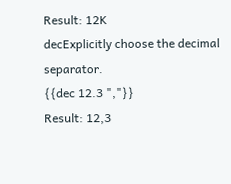Result: 12K
decExplicitly choose the decimal separator.
{{dec 12.3 ","}}
Result: 12,3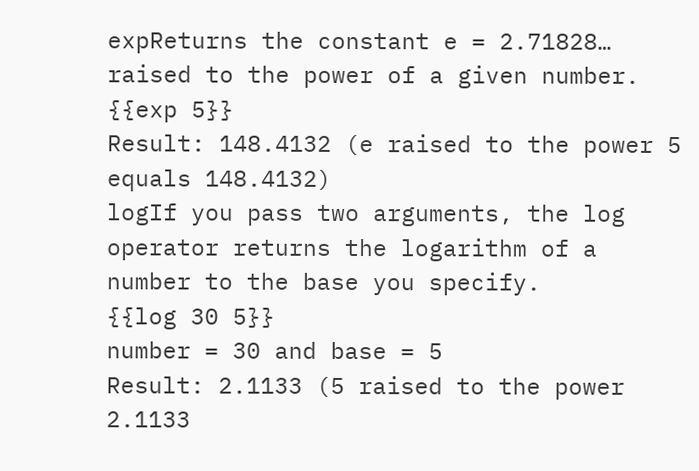expReturns the constant e = 2.71828… raised to the power of a given number.
{{exp 5}}
Result: 148.4132 (e raised to the power 5 equals 148.4132)
logIf you pass two arguments, the log operator returns the logarithm of a number to the base you specify.
{{log 30 5}}
number = 30 and base = 5
Result: 2.1133 (5 raised to the power 2.1133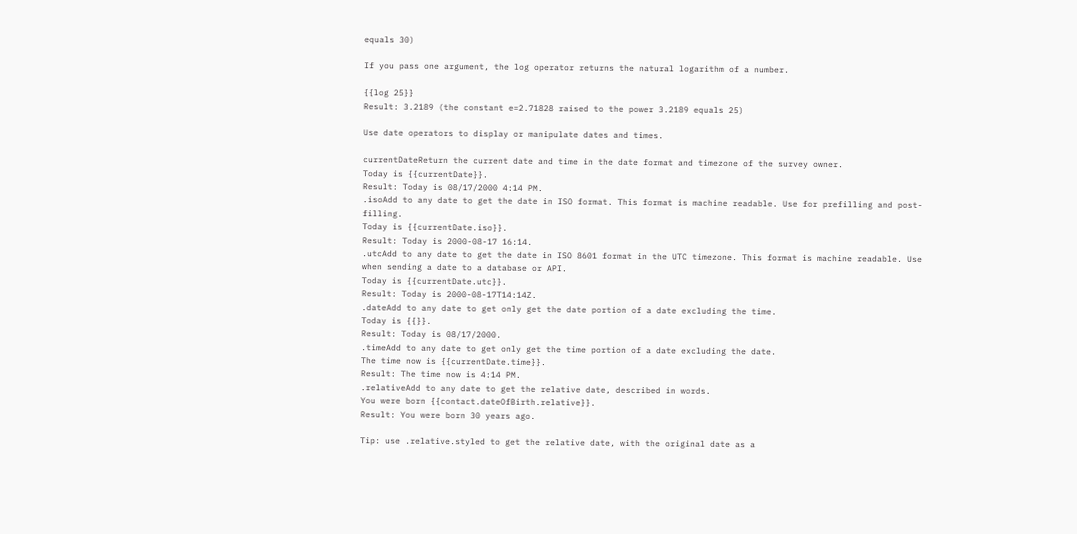equals 30)

If you pass one argument, the log operator returns the natural logarithm of a number.

{{log 25}}
Result: 3.2189 (the constant e=2.71828 raised to the power 3.2189 equals 25)

Use date operators to display or manipulate dates and times.

currentDateReturn the current date and time in the date format and timezone of the survey owner.
Today is {{currentDate}}.
Result: Today is 08/17/2000 4:14 PM.
.isoAdd to any date to get the date in ISO format. This format is machine readable. Use for prefilling and post-filling.
Today is {{currentDate.iso}}.
Result: Today is 2000-08-17 16:14.
.utcAdd to any date to get the date in ISO 8601 format in the UTC timezone. This format is machine readable. Use when sending a date to a database or API.
Today is {{currentDate.utc}}.
Result: Today is 2000-08-17T14:14Z.
.dateAdd to any date to get only get the date portion of a date excluding the time.
Today is {{}}.
Result: Today is 08/17/2000.
.timeAdd to any date to get only get the time portion of a date excluding the date.
The time now is {{currentDate.time}}.
Result: The time now is 4:14 PM.
.relativeAdd to any date to get the relative date, described in words.
You were born {{contact.dateOfBirth.relative}}.
Result: You were born 30 years ago.

Tip: use .relative.styled to get the relative date, with the original date as a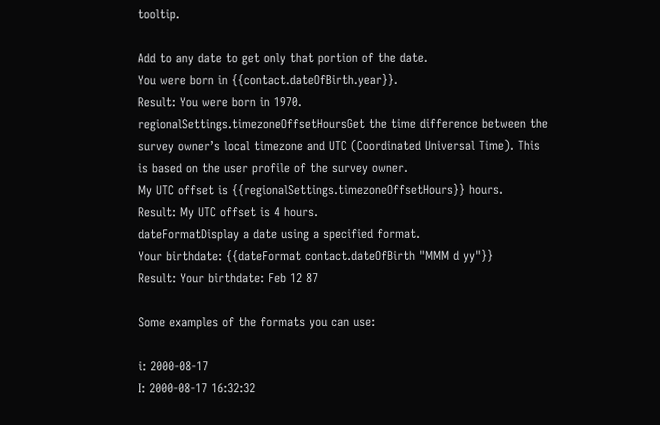tooltip.

Add to any date to get only that portion of the date.
You were born in {{contact.dateOfBirth.year}}.
Result: You were born in 1970.
regionalSettings.timezoneOffsetHoursGet the time difference between the survey owner’s local timezone and UTC (Coordinated Universal Time). This is based on the user profile of the survey owner.
My UTC offset is {{regionalSettings.timezoneOffsetHours}} hours.
Result: My UTC offset is 4 hours.
dateFormatDisplay a date using a specified format.
Your birthdate: {{dateFormat contact.dateOfBirth "MMM d yy"}}
Result: Your birthdate: Feb 12 87

Some examples of the formats you can use:

i: 2000-08-17
I: 2000-08-17 16:32:32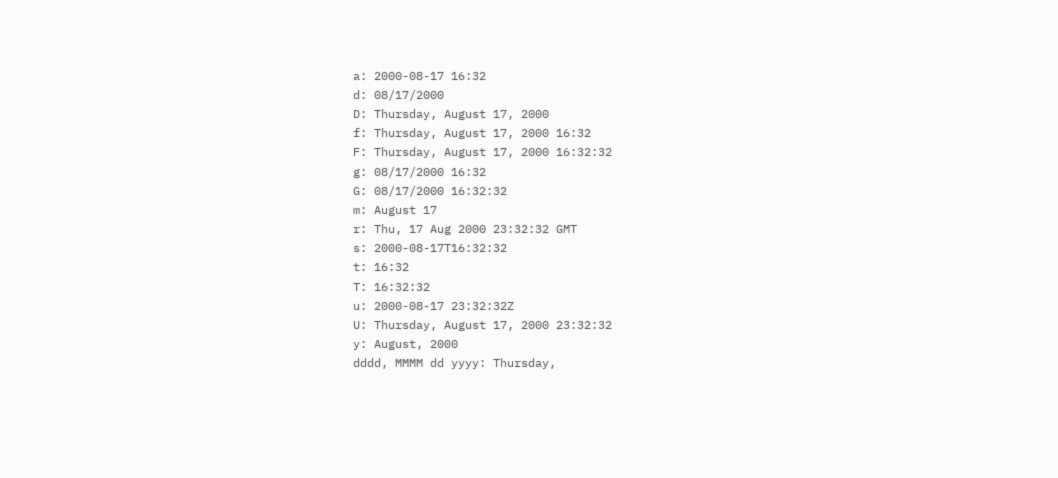a: 2000-08-17 16:32
d: 08/17/2000
D: Thursday, August 17, 2000
f: Thursday, August 17, 2000 16:32
F: Thursday, August 17, 2000 16:32:32
g: 08/17/2000 16:32
G: 08/17/2000 16:32:32
m: August 17
r: Thu, 17 Aug 2000 23:32:32 GMT
s: 2000-08-17T16:32:32
t: 16:32
T: 16:32:32
u: 2000-08-17 23:32:32Z
U: Thursday, August 17, 2000 23:32:32
y: August, 2000
dddd, MMMM dd yyyy: Thursday,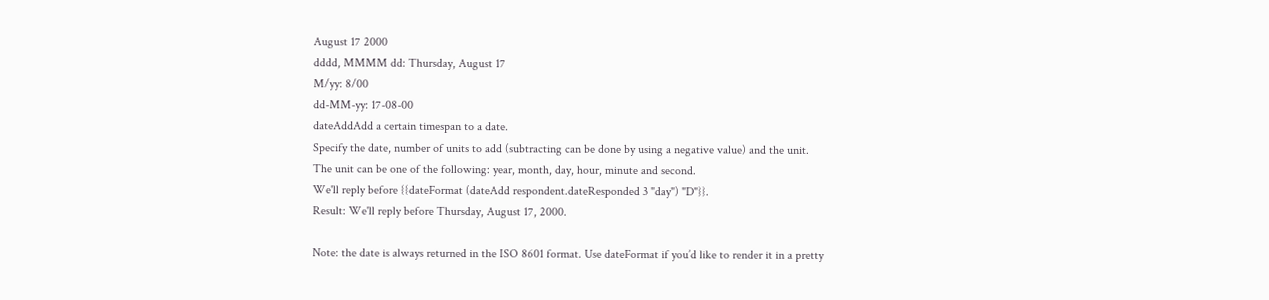August 17 2000
dddd, MMMM dd: Thursday, August 17
M/yy: 8/00
dd-MM-yy: 17-08-00
dateAddAdd a certain timespan to a date.
Specify the date, number of units to add (subtracting can be done by using a negative value) and the unit.
The unit can be one of the following: year, month, day, hour, minute and second.
We'll reply before {{dateFormat (dateAdd respondent.dateResponded 3 "day") "D"}}.
Result: We'll reply before Thursday, August 17, 2000.

Note: the date is always returned in the ISO 8601 format. Use dateFormat if you’d like to render it in a pretty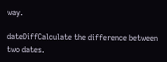way.

dateDiffCalculate the difference between two dates.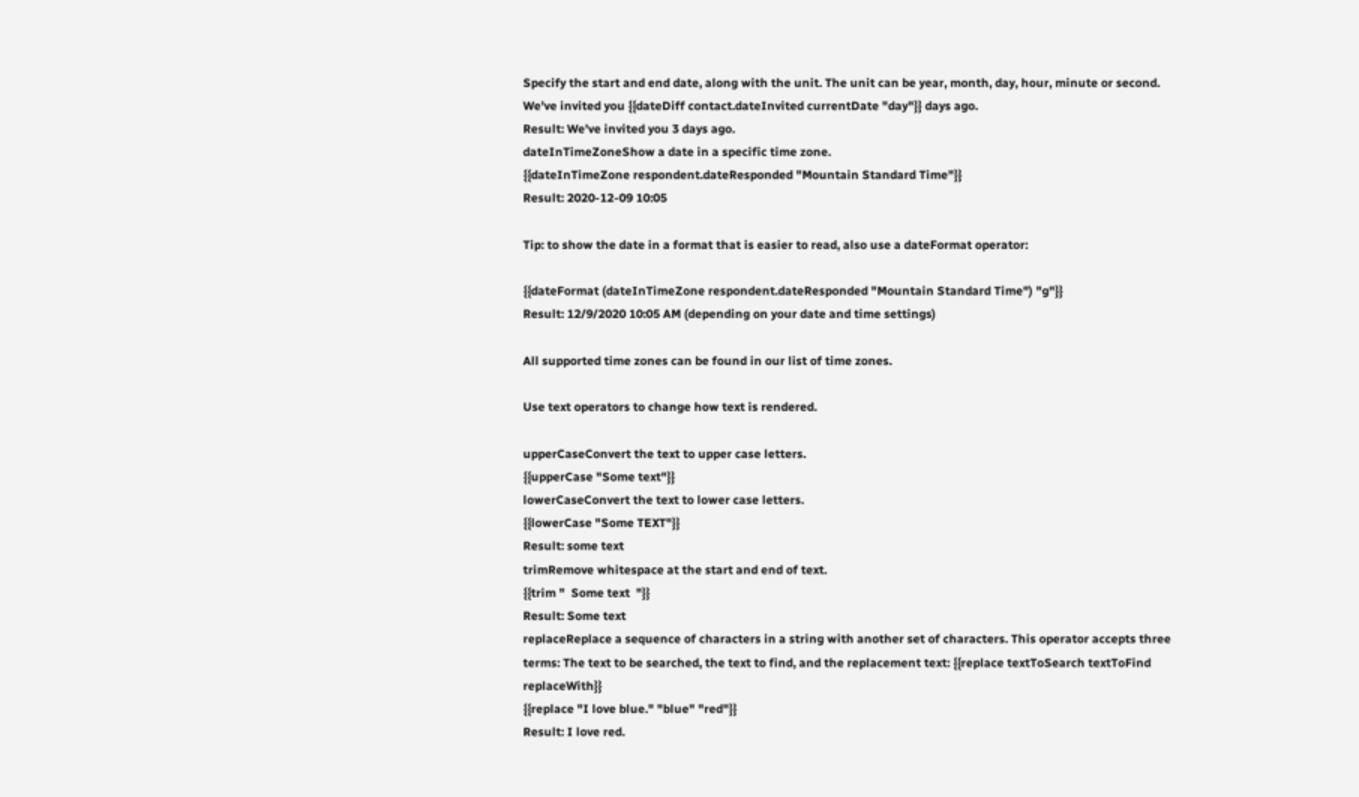Specify the start and end date, along with the unit. The unit can be year, month, day, hour, minute or second.
We've invited you {{dateDiff contact.dateInvited currentDate "day"}} days ago.
Result: We've invited you 3 days ago.
dateInTimeZoneShow a date in a specific time zone.
{{dateInTimeZone respondent.dateResponded "Mountain Standard Time"}}
Result: 2020-12-09 10:05

Tip: to show the date in a format that is easier to read, also use a dateFormat operator:

{{dateFormat (dateInTimeZone respondent.dateResponded "Mountain Standard Time") "g"}}
Result: 12/9/2020 10:05 AM (depending on your date and time settings)

All supported time zones can be found in our list of time zones.

Use text operators to change how text is rendered.

upperCaseConvert the text to upper case letters.
{{upperCase "Some text"}}
lowerCaseConvert the text to lower case letters.
{{lowerCase "Some TEXT"}}
Result: some text
trimRemove whitespace at the start and end of text.
{{trim "  Some text  "}}
Result: Some text
replaceReplace a sequence of characters in a string with another set of characters. This operator accepts three terms: The text to be searched, the text to find, and the replacement text: {{replace textToSearch textToFind replaceWith}}
{{replace "I love blue." "blue" "red"}}
Result: I love red.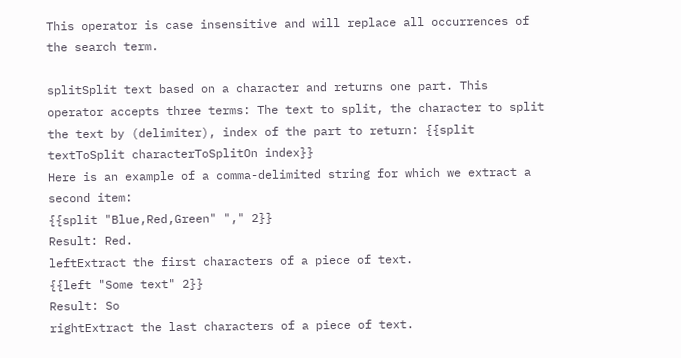This operator is case insensitive and will replace all occurrences of the search term.

splitSplit text based on a character and returns one part. This operator accepts three terms: The text to split, the character to split the text by (delimiter), index of the part to return: {{split textToSplit characterToSplitOn index}}
Here is an example of a comma-delimited string for which we extract a second item:
{{split "Blue,Red,Green" "," 2}}
Result: Red.
leftExtract the first characters of a piece of text.
{{left "Some text" 2}}
Result: So
rightExtract the last characters of a piece of text.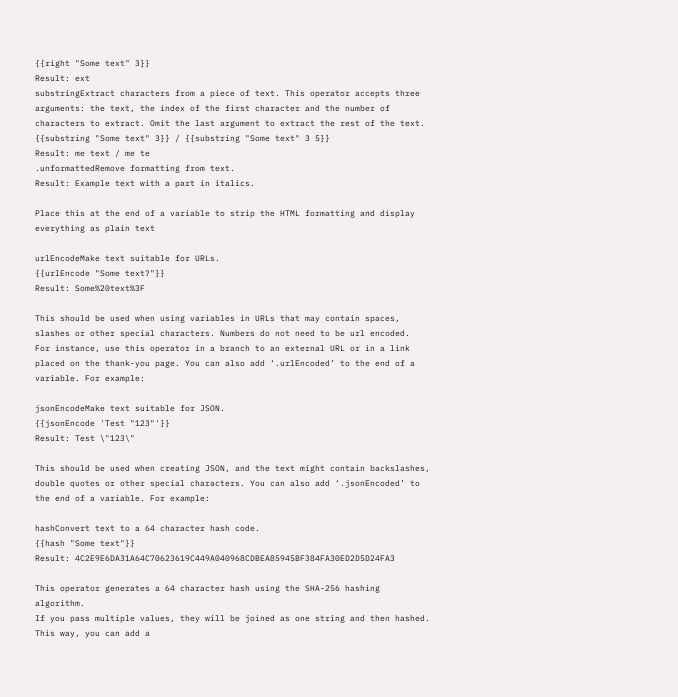{{right "Some text" 3}}
Result: ext
substringExtract characters from a piece of text. This operator accepts three arguments: the text, the index of the first character and the number of characters to extract. Omit the last argument to extract the rest of the text.
{{substring "Some text" 3}} / {{substring "Some text" 3 5}}
Result: me text / me te
.unformattedRemove formatting from text.
Result: Example text with a part in italics.

Place this at the end of a variable to strip the HTML formatting and display everything as plain text

urlEncodeMake text suitable for URLs.
{{urlEncode "Some text?"}}
Result: Some%20text%3F

This should be used when using variables in URLs that may contain spaces, slashes or other special characters. Numbers do not need to be url encoded.
For instance, use this operator in a branch to an external URL or in a link placed on the thank-you page. You can also add ‘.urlEncoded’ to the end of a variable. For example:

jsonEncodeMake text suitable for JSON.
{{jsonEncode 'Test "123"'}}
Result: Test \"123\"

This should be used when creating JSON, and the text might contain backslashes, double quotes or other special characters. You can also add ‘.jsonEncoded’ to the end of a variable. For example:

hashConvert text to a 64 character hash code.
{{hash "Some text"}}
Result: 4C2E9E6DA31A64C70623619C449A040968CDBEA85945BF384FA30ED2D5D24FA3

This operator generates a 64 character hash using the SHA-256 hashing algorithm.
If you pass multiple values, they will be joined as one string and then hashed. This way, you can add a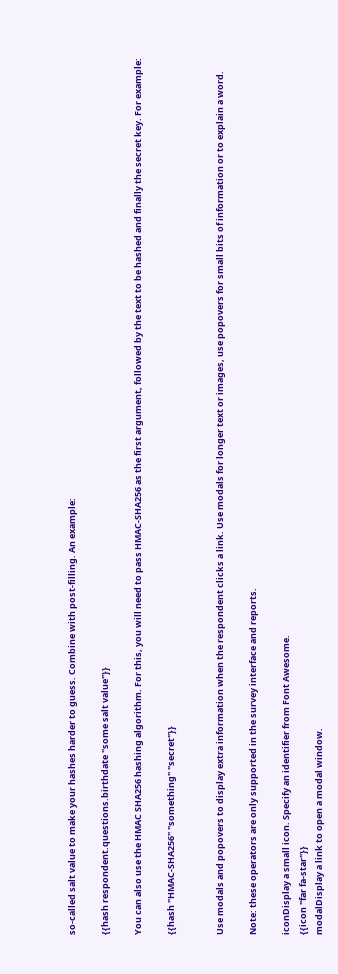so-called salt value to make your hashes harder to guess. Combine with post-filling. An example:

{{hash respondent.questions.birthdate "some salt value"}}

You can also use the HMAC SHA256 hashing algorithm. For this, you will need to pass HMAC-SHA256 as the first argument, followed by the text to be hashed and finally the secret key. For example:

{{hash "HMAC-SHA256" "something" "secret"}}


Use modals and popovers to display extra information when the respondent clicks a link. Use modals for longer text or images, use popovers for small bits of information or to explain a word.

Note: these operators are only supported in the survey interface and reports.

iconDisplay a small icon. Specify an identifier from Font Awesome.
{{icon "far fa-star"}}
modalDisplay a link to open a modal window.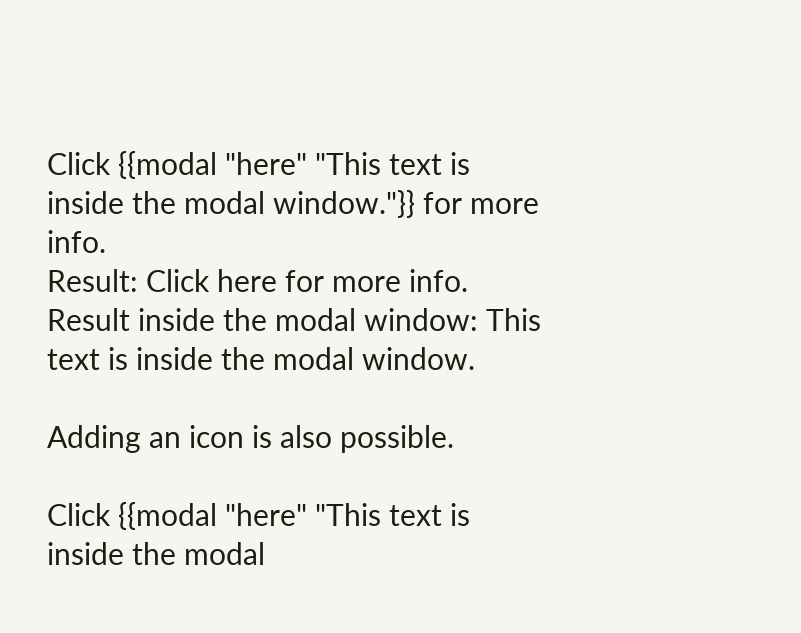Click {{modal "here" "This text is inside the modal window."}} for more info.
Result: Click here for more info.
Result inside the modal window: This text is inside the modal window.

Adding an icon is also possible.

Click {{modal "here" "This text is inside the modal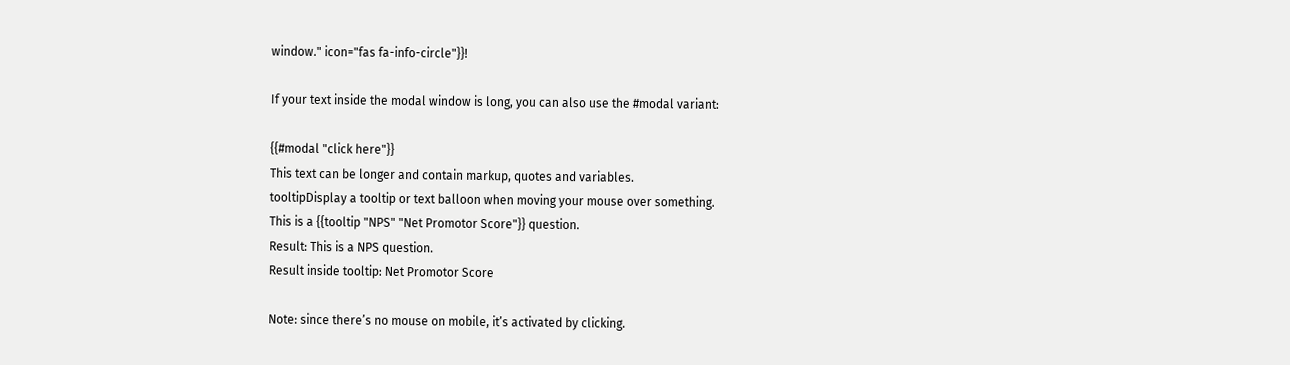window." icon="fas fa-info-circle"}}!

If your text inside the modal window is long, you can also use the #modal variant:

{{#modal "click here"}}
This text can be longer and contain markup, quotes and variables.
tooltipDisplay a tooltip or text balloon when moving your mouse over something.
This is a {{tooltip "NPS" "Net Promotor Score"}} question.
Result: This is a NPS question.
Result inside tooltip: Net Promotor Score

Note: since there’s no mouse on mobile, it’s activated by clicking.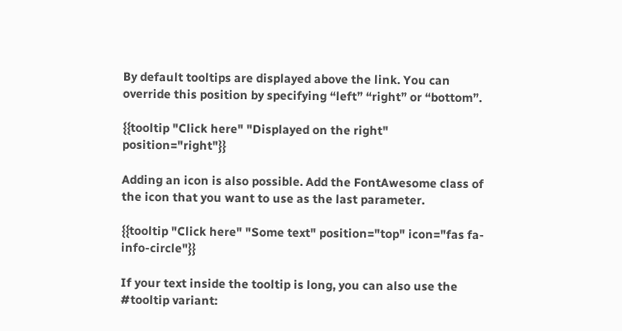By default tooltips are displayed above the link. You can override this position by specifying “left” “right” or “bottom”.

{{tooltip "Click here" "Displayed on the right" position="right"}}

Adding an icon is also possible. Add the FontAwesome class of the icon that you want to use as the last parameter.

{{tooltip "Click here" "Some text" position="top" icon="fas fa-info-circle"}}

If your text inside the tooltip is long, you can also use the #tooltip variant: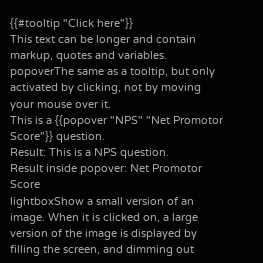{{#tooltip "Click here"}}
This text can be longer and contain markup, quotes and variables.
popoverThe same as a tooltip, but only activated by clicking, not by moving your mouse over it.
This is a {{popover "NPS" "Net Promotor Score"}} question.
Result: This is a NPS question.
Result inside popover: Net Promotor Score
lightboxShow a small version of an image. When it is clicked on, a large version of the image is displayed by filling the screen, and dimming out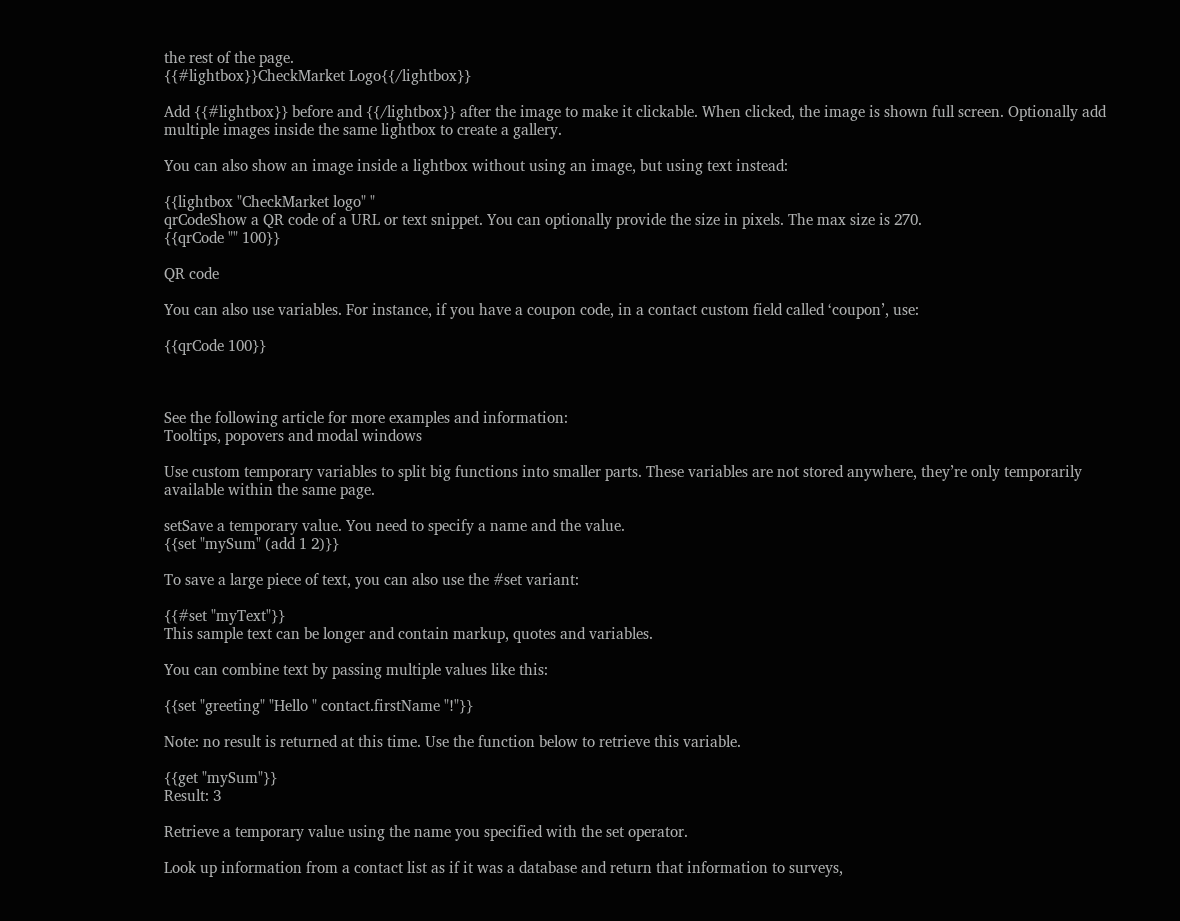the rest of the page.
{{#lightbox}}CheckMarket Logo{{/lightbox}}

Add {{#lightbox}} before and {{/lightbox}} after the image to make it clickable. When clicked, the image is shown full screen. Optionally add multiple images inside the same lightbox to create a gallery.

You can also show an image inside a lightbox without using an image, but using text instead:

{{lightbox "CheckMarket logo" "
qrCodeShow a QR code of a URL or text snippet. You can optionally provide the size in pixels. The max size is 270.
{{qrCode "" 100}}

QR code

You can also use variables. For instance, if you have a coupon code, in a contact custom field called ‘coupon’, use:

{{qrCode 100}}



See the following article for more examples and information:
Tooltips, popovers and modal windows

Use custom temporary variables to split big functions into smaller parts. These variables are not stored anywhere, they’re only temporarily available within the same page.

setSave a temporary value. You need to specify a name and the value.
{{set "mySum" (add 1 2)}}

To save a large piece of text, you can also use the #set variant:

{{#set "myText"}}
This sample text can be longer and contain markup, quotes and variables.

You can combine text by passing multiple values like this:

{{set "greeting" "Hello " contact.firstName "!"}}

Note: no result is returned at this time. Use the function below to retrieve this variable.

{{get "mySum"}}
Result: 3

Retrieve a temporary value using the name you specified with the set operator.

Look up information from a contact list as if it was a database and return that information to surveys,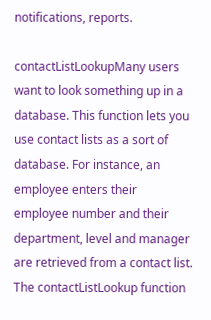notifications, reports.

contactListLookupMany users want to look something up in a database. This function lets you use contact lists as a sort of database. For instance, an employee enters their employee number and their department, level and manager are retrieved from a contact list.
The contactListLookup function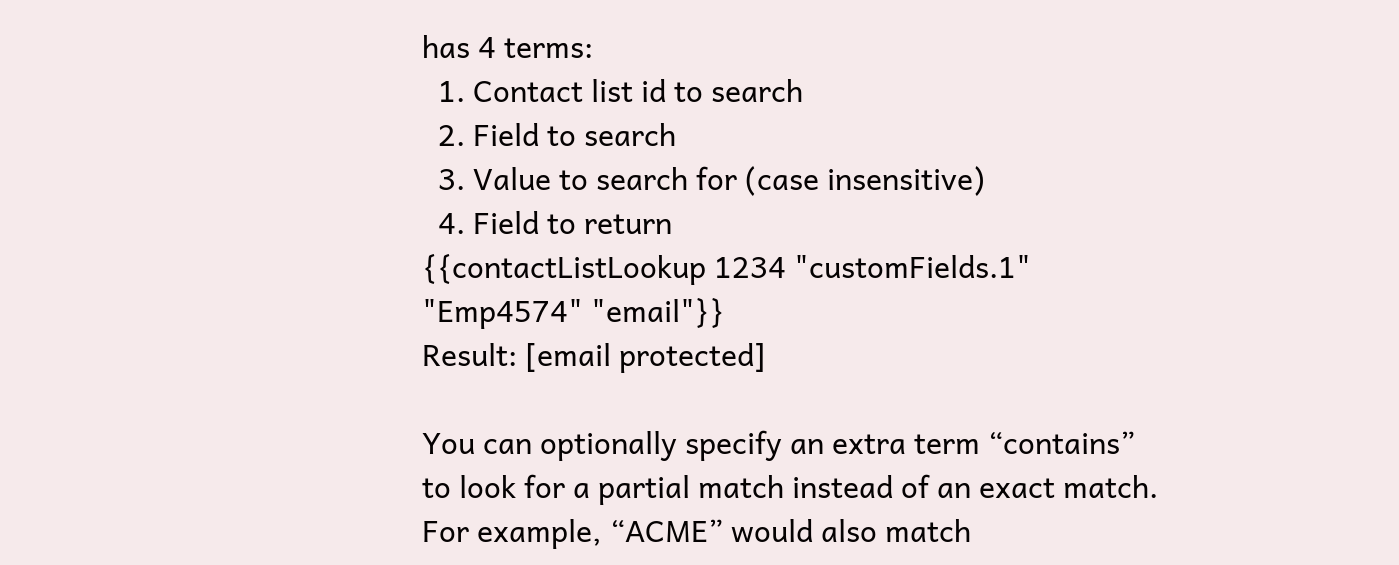has 4 terms:
  1. Contact list id to search
  2. Field to search
  3. Value to search for (case insensitive)
  4. Field to return
{{contactListLookup 1234 "customFields.1" "Emp4574" "email"}}
Result: [email protected]

You can optionally specify an extra term “contains” to look for a partial match instead of an exact match. For example, “ACME” would also match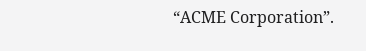“ACME Corporation”.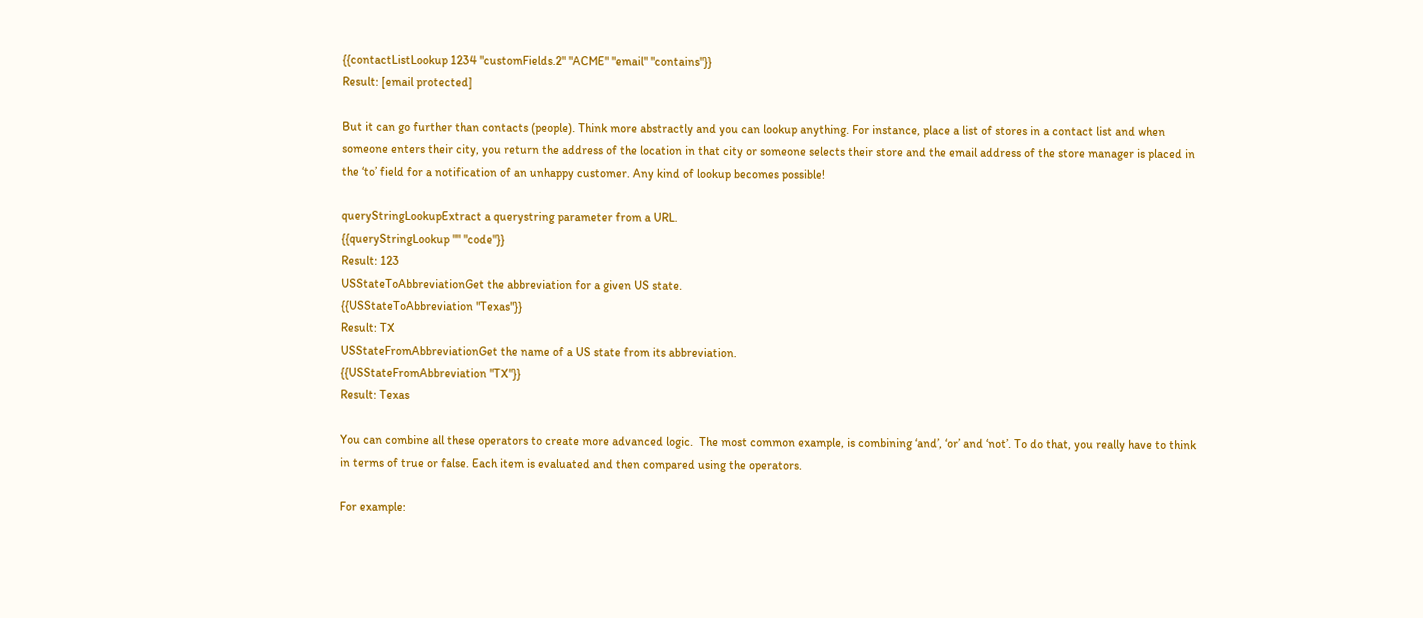{{contactListLookup 1234 "customFields.2" "ACME" "email" "contains"}}
Result: [email protected]

But it can go further than contacts (people). Think more abstractly and you can lookup anything. For instance, place a list of stores in a contact list and when someone enters their city, you return the address of the location in that city or someone selects their store and the email address of the store manager is placed in the ‘to’ field for a notification of an unhappy customer. Any kind of lookup becomes possible!

queryStringLookupExtract a querystring parameter from a URL.
{{queryStringLookup "" "code"}}
Result: 123
USStateToAbbreviationGet the abbreviation for a given US state.
{{USStateToAbbreviation "Texas"}}
Result: TX
USStateFromAbbreviationGet the name of a US state from its abbreviation.
{{USStateFromAbbreviation "TX"}}
Result: Texas

You can combine all these operators to create more advanced logic.  The most common example, is combining ‘and’, ‘or’ and ‘not’. To do that, you really have to think in terms of true or false. Each item is evaluated and then compared using the operators.

For example: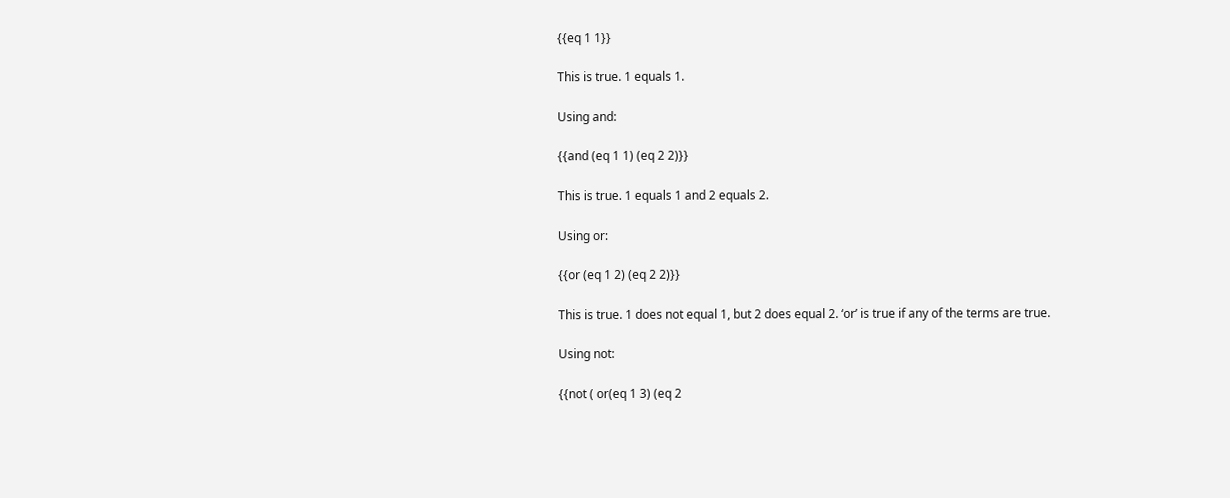{{eq 1 1}}

This is true. 1 equals 1.

Using and:

{{and (eq 1 1) (eq 2 2)}}

This is true. 1 equals 1 and 2 equals 2.

Using or:

{{or (eq 1 2) (eq 2 2)}}

This is true. 1 does not equal 1, but 2 does equal 2. ‘or’ is true if any of the terms are true.

Using not:

{{not ( or(eq 1 3) (eq 2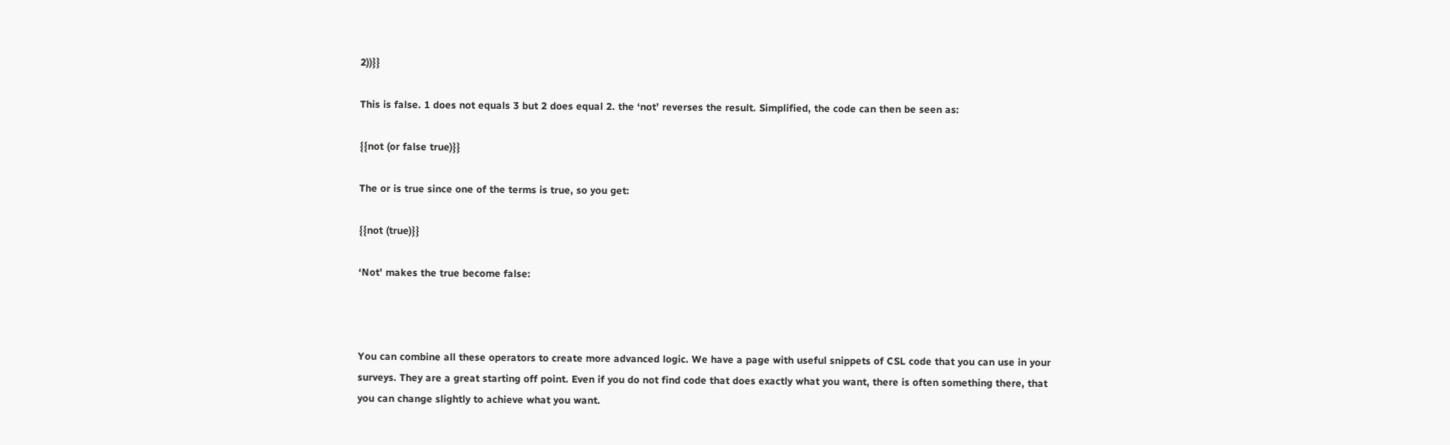2))}}

This is false. 1 does not equals 3 but 2 does equal 2. the ‘not’ reverses the result. Simplified, the code can then be seen as:

{{not (or false true)}}

The or is true since one of the terms is true, so you get:

{{not (true)}}

‘Not’ makes the true become false:



You can combine all these operators to create more advanced logic. We have a page with useful snippets of CSL code that you can use in your surveys. They are a great starting off point. Even if you do not find code that does exactly what you want, there is often something there, that you can change slightly to achieve what you want.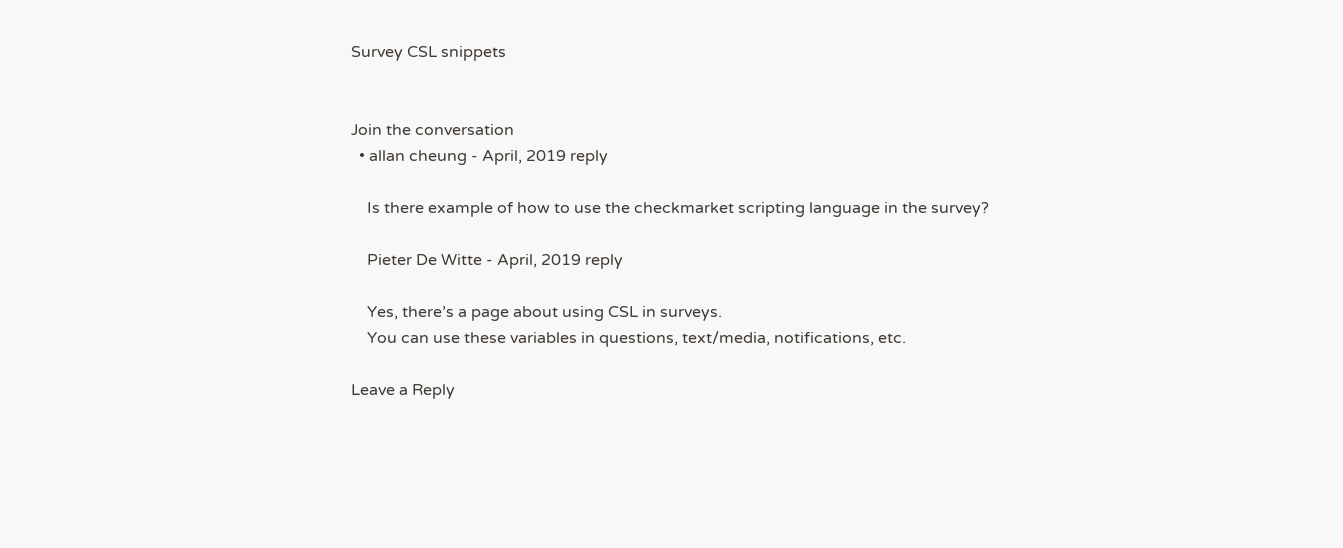Survey CSL snippets


Join the conversation
  • allan cheung - April, 2019 reply

    Is there example of how to use the checkmarket scripting language in the survey?

    Pieter De Witte - April, 2019 reply

    Yes, there’s a page about using CSL in surveys.
    You can use these variables in questions, text/media, notifications, etc.

Leave a Reply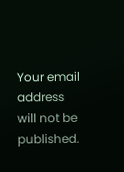Your email address will not be published.